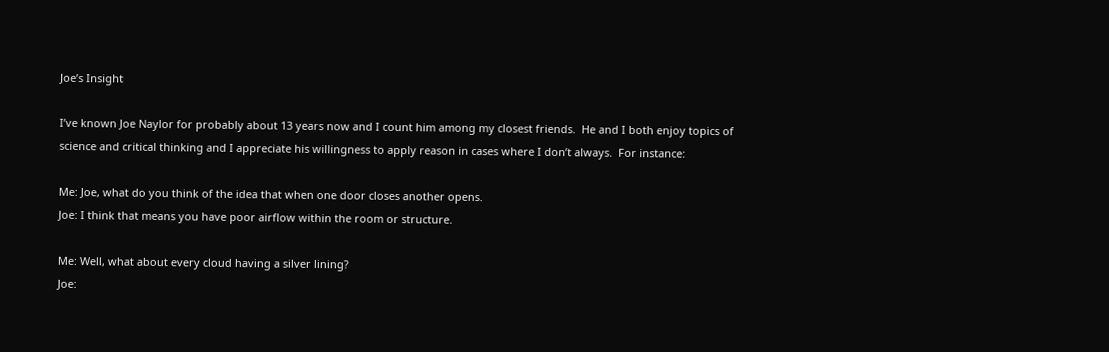Joe’s Insight

I’ve known Joe Naylor for probably about 13 years now and I count him among my closest friends.  He and I both enjoy topics of science and critical thinking and I appreciate his willingness to apply reason in cases where I don’t always.  For instance:

Me: Joe, what do you think of the idea that when one door closes another opens.
Joe: I think that means you have poor airflow within the room or structure.

Me: Well, what about every cloud having a silver lining?
Joe: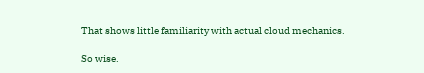That shows little familiarity with actual cloud mechanics.

So wise.